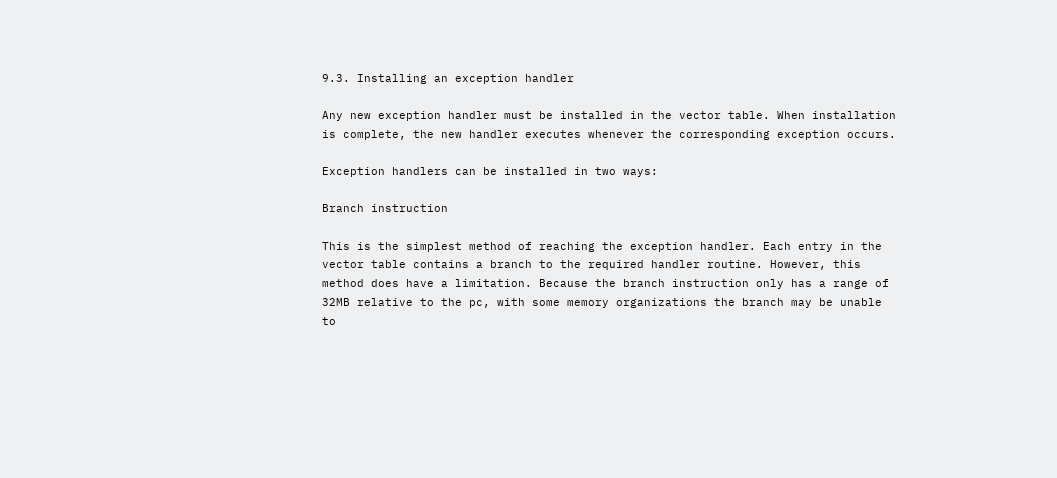9.3. Installing an exception handler

Any new exception handler must be installed in the vector table. When installation is complete, the new handler executes whenever the corresponding exception occurs.

Exception handlers can be installed in two ways:

Branch instruction

This is the simplest method of reaching the exception handler. Each entry in the vector table contains a branch to the required handler routine. However, this method does have a limitation. Because the branch instruction only has a range of 32MB relative to the pc, with some memory organizations the branch may be unable to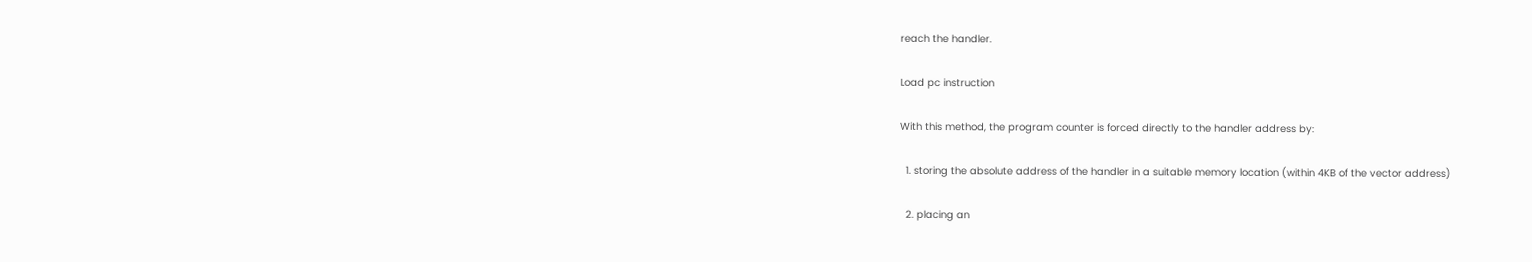reach the handler.

Load pc instruction

With this method, the program counter is forced directly to the handler address by:

  1. storing the absolute address of the handler in a suitable memory location (within 4KB of the vector address)

  2. placing an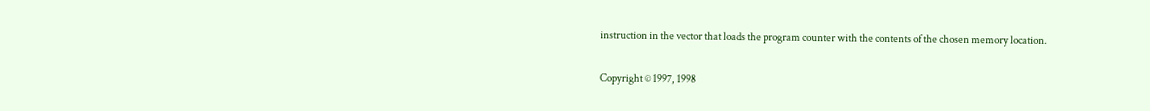instruction in the vector that loads the program counter with the contents of the chosen memory location.

Copyright © 1997, 1998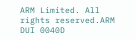ARM Limited. All rights reserved.ARM DUI 0040D